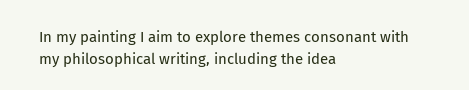In my painting I aim to explore themes consonant with my philosophical writing, including the idea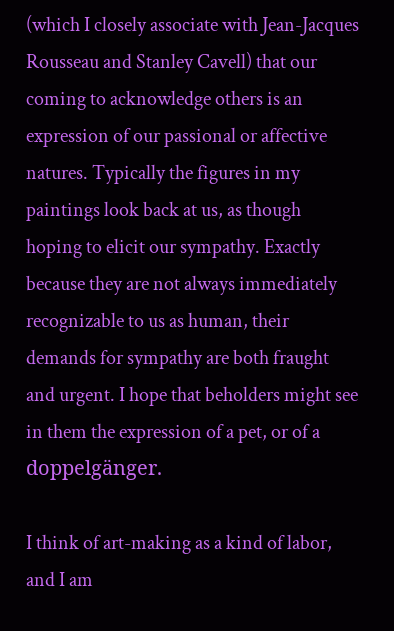(which I closely associate with Jean-Jacques Rousseau and Stanley Cavell) that our coming to acknowledge others is an expression of our passional or affective natures. Typically the figures in my paintings look back at us, as though hoping to elicit our sympathy. Exactly because they are not always immediately recognizable to us as human, their demands for sympathy are both fraught and urgent. I hope that beholders might see in them the expression of a pet, or of a doppelgänger.

I think of art-making as a kind of labor, and I am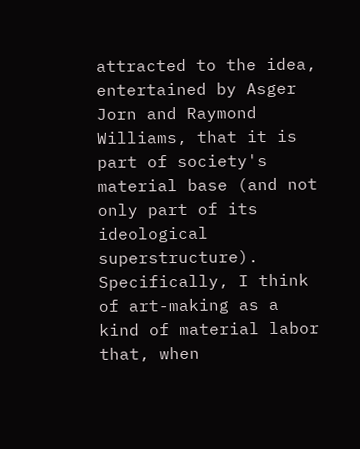attracted to the idea, entertained by Asger Jorn and Raymond Williams, that it is part of society's material base (and not only part of its ideological superstructure). Specifically, I think of art-making as a kind of material labor that, when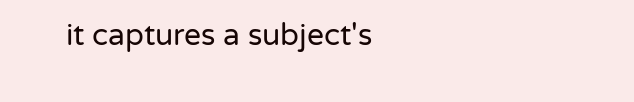it captures a subject's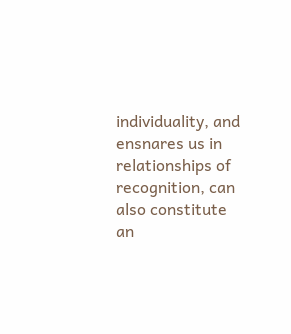individuality, and ensnares us in relationships of recognition, can also constitute an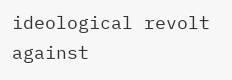ideological revolt against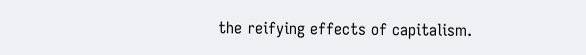the reifying effects of capitalism.